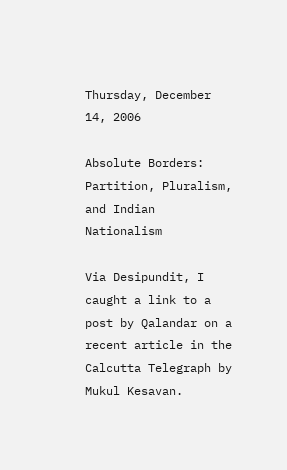Thursday, December 14, 2006

Absolute Borders: Partition, Pluralism, and Indian Nationalism

Via Desipundit, I caught a link to a post by Qalandar on a recent article in the Calcutta Telegraph by Mukul Kesavan.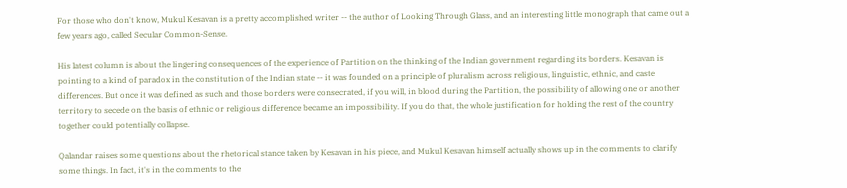For those who don't know, Mukul Kesavan is a pretty accomplished writer -- the author of Looking Through Glass, and an interesting little monograph that came out a few years ago, called Secular Common-Sense.

His latest column is about the lingering consequences of the experience of Partition on the thinking of the Indian government regarding its borders. Kesavan is pointing to a kind of paradox in the constitution of the Indian state -- it was founded on a principle of pluralism across religious, linguistic, ethnic, and caste differences. But once it was defined as such and those borders were consecrated, if you will, in blood during the Partition, the possibility of allowing one or another territory to secede on the basis of ethnic or religious difference became an impossibility. If you do that, the whole justification for holding the rest of the country together could potentially collapse.

Qalandar raises some questions about the rhetorical stance taken by Kesavan in his piece, and Mukul Kesavan himself actually shows up in the comments to clarify some things. In fact, it's in the comments to the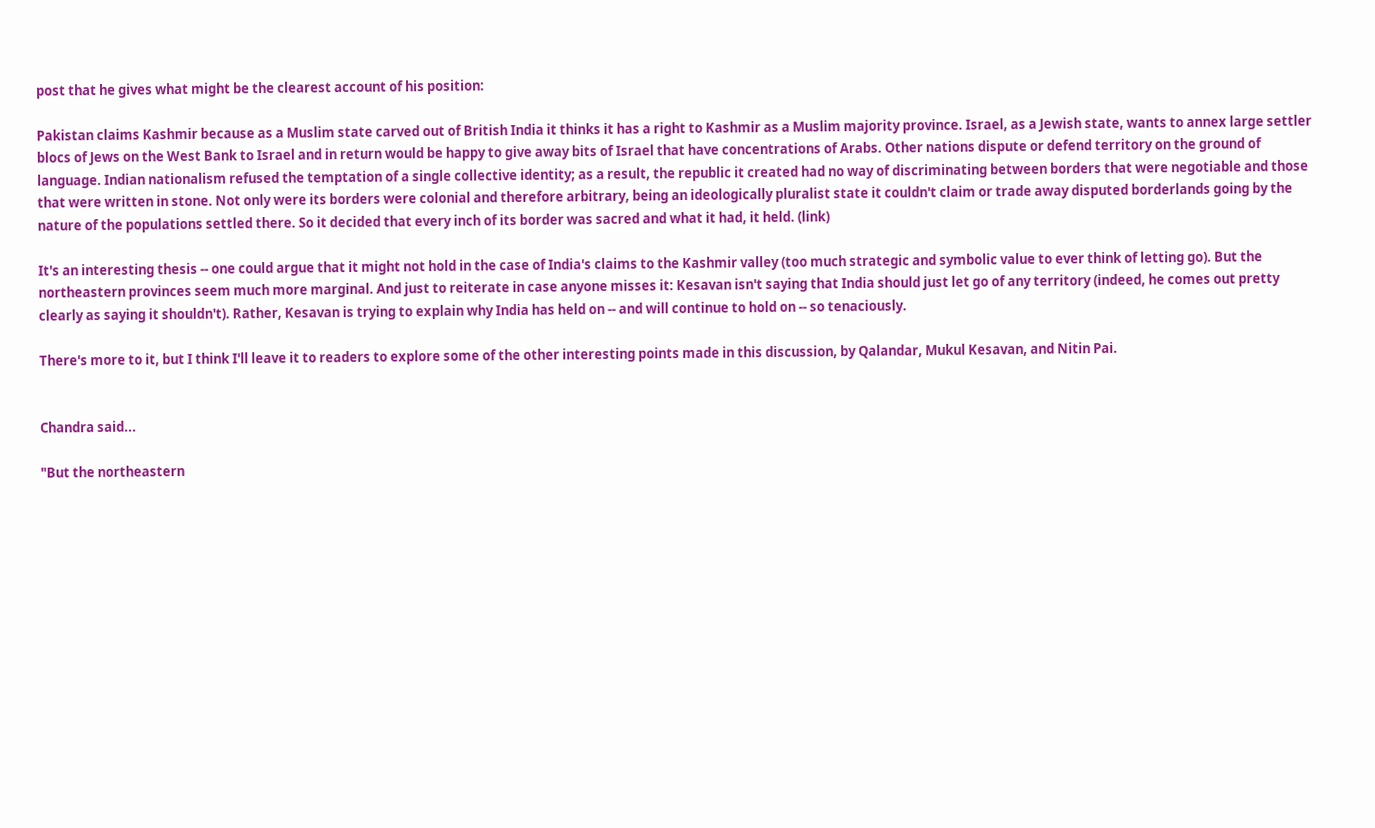post that he gives what might be the clearest account of his position:

Pakistan claims Kashmir because as a Muslim state carved out of British India it thinks it has a right to Kashmir as a Muslim majority province. Israel, as a Jewish state, wants to annex large settler blocs of Jews on the West Bank to Israel and in return would be happy to give away bits of Israel that have concentrations of Arabs. Other nations dispute or defend territory on the ground of language. Indian nationalism refused the temptation of a single collective identity; as a result, the republic it created had no way of discriminating between borders that were negotiable and those that were written in stone. Not only were its borders were colonial and therefore arbitrary, being an ideologically pluralist state it couldn't claim or trade away disputed borderlands going by the nature of the populations settled there. So it decided that every inch of its border was sacred and what it had, it held. (link)

It's an interesting thesis -- one could argue that it might not hold in the case of India's claims to the Kashmir valley (too much strategic and symbolic value to ever think of letting go). But the northeastern provinces seem much more marginal. And just to reiterate in case anyone misses it: Kesavan isn't saying that India should just let go of any territory (indeed, he comes out pretty clearly as saying it shouldn't). Rather, Kesavan is trying to explain why India has held on -- and will continue to hold on -- so tenaciously.

There's more to it, but I think I'll leave it to readers to explore some of the other interesting points made in this discussion, by Qalandar, Mukul Kesavan, and Nitin Pai.


Chandra said...

"But the northeastern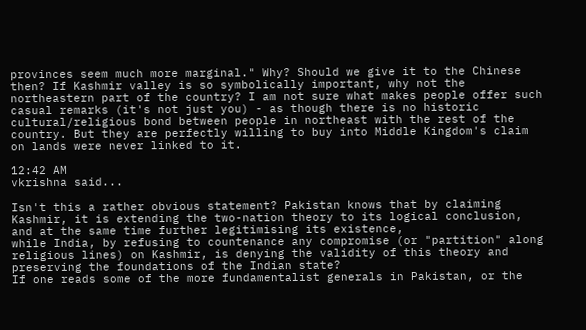provinces seem much more marginal." Why? Should we give it to the Chinese then? If Kashmir valley is so symbolically important, why not the northeastern part of the country? I am not sure what makes people offer such casual remarks (it's not just you) - as though there is no historic cultural/religious bond between people in northeast with the rest of the country. But they are perfectly willing to buy into Middle Kingdom's claim on lands were never linked to it.

12:42 AM
vkrishna said...

Isn't this a rather obvious statement? Pakistan knows that by claiming Kashmir, it is extending the two-nation theory to its logical conclusion, and at the same time further legitimising its existence,
while India, by refusing to countenance any compromise (or "partition" along religious lines) on Kashmir, is denying the validity of this theory and preserving the foundations of the Indian state?
If one reads some of the more fundamentalist generals in Pakistan, or the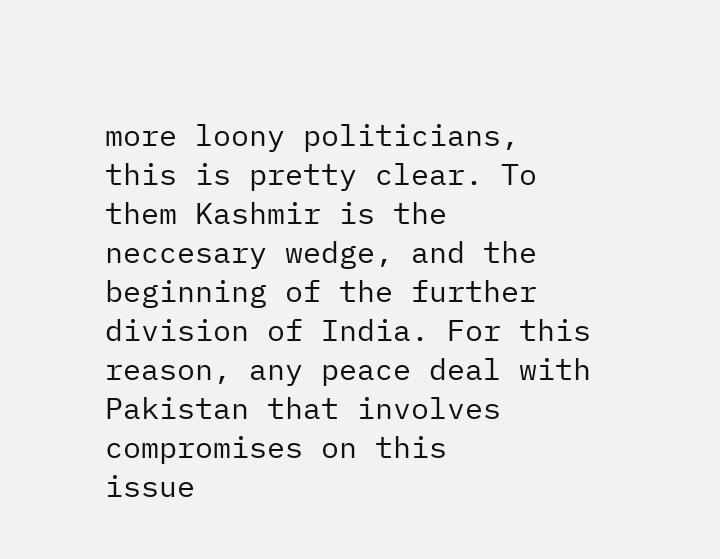more loony politicians, this is pretty clear. To them Kashmir is the neccesary wedge, and the beginning of the further division of India. For this reason, any peace deal with Pakistan that involves compromises on this
issue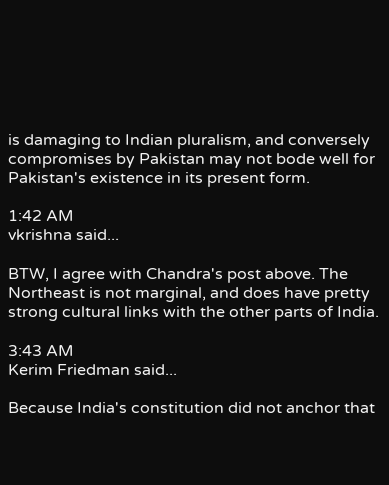is damaging to Indian pluralism, and conversely compromises by Pakistan may not bode well for
Pakistan's existence in its present form.

1:42 AM
vkrishna said...

BTW, I agree with Chandra's post above. The Northeast is not marginal, and does have pretty strong cultural links with the other parts of India.

3:43 AM
Kerim Friedman said...

Because India's constitution did not anchor that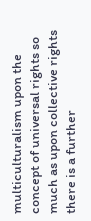multiculturalism upon the concept of universal rights so much as upon collective rights there is a further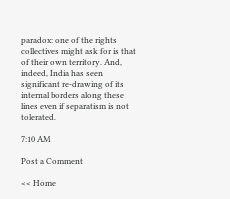paradox: one of the rights collectives might ask for is that of their own territory. And, indeed, India has seen significant re-drawing of its internal borders along these lines even if separatism is not tolerated.

7:10 AM

Post a Comment

<< Home